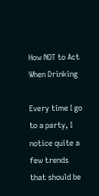How NOT to Act When Drinking

Every time I go to a party, I notice quite a few trends that should be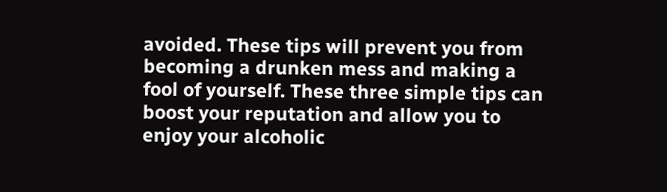avoided. These tips will prevent you from becoming a drunken mess and making a fool of yourself. These three simple tips can boost your reputation and allow you to enjoy your alcoholic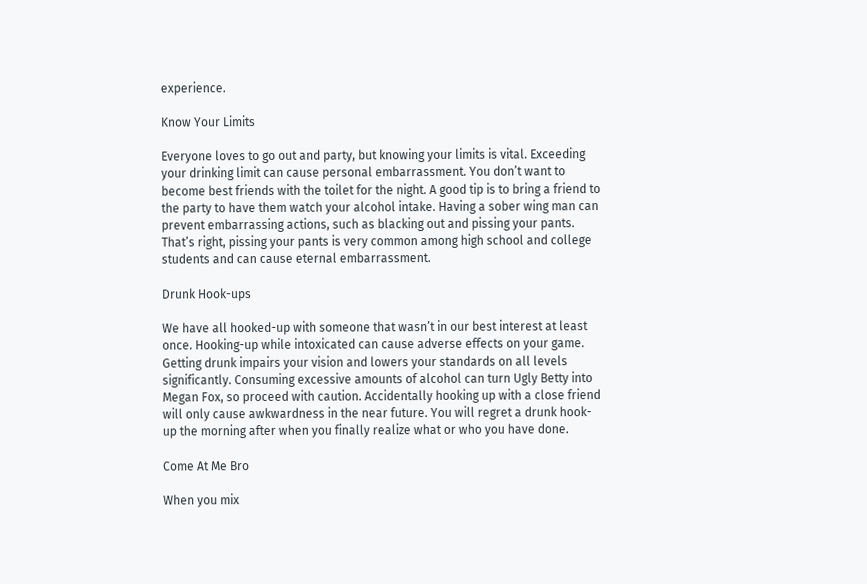experience.

Know Your Limits

Everyone loves to go out and party, but knowing your limits is vital. Exceeding your drinking limit can cause personal embarrassment. You don’t want to become best friends with the toilet for the night. A good tip is to bring a friend to the party to have them watch your alcohol intake. Having a sober wing man can prevent embarrassing actions, such as blacking out and pissing your pants. That’s right, pissing your pants is very common among high school and college students and can cause eternal embarrassment.

Drunk Hook-ups

We have all hooked-up with someone that wasn’t in our best interest at least once. Hooking-up while intoxicated can cause adverse effects on your game. Getting drunk impairs your vision and lowers your standards on all levels significantly. Consuming excessive amounts of alcohol can turn Ugly Betty into Megan Fox, so proceed with caution. Accidentally hooking up with a close friend will only cause awkwardness in the near future. You will regret a drunk hook-up the morning after when you finally realize what or who you have done.

Come At Me Bro

When you mix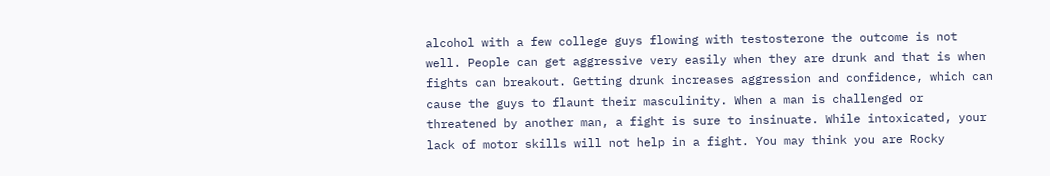alcohol with a few college guys flowing with testosterone the outcome is not well. People can get aggressive very easily when they are drunk and that is when fights can breakout. Getting drunk increases aggression and confidence, which can cause the guys to flaunt their masculinity. When a man is challenged or threatened by another man, a fight is sure to insinuate. While intoxicated, your lack of motor skills will not help in a fight. You may think you are Rocky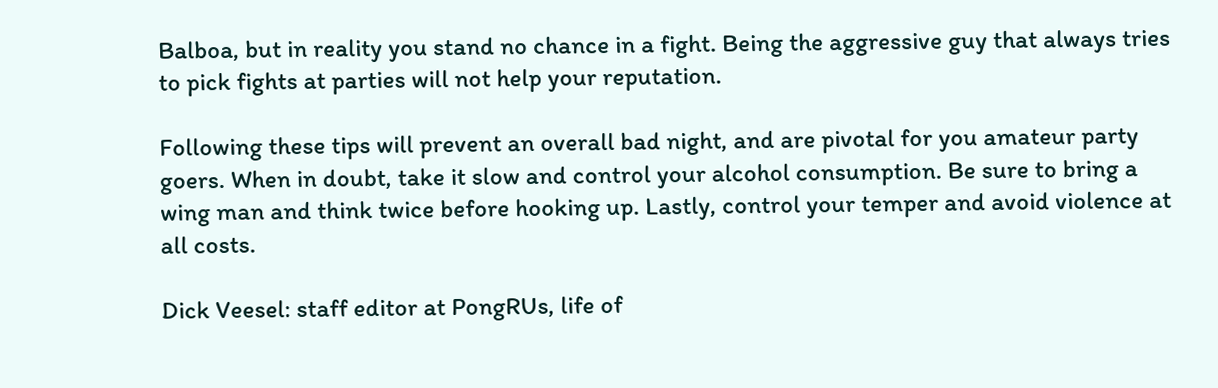Balboa, but in reality you stand no chance in a fight. Being the aggressive guy that always tries to pick fights at parties will not help your reputation.

Following these tips will prevent an overall bad night, and are pivotal for you amateur party goers. When in doubt, take it slow and control your alcohol consumption. Be sure to bring a wing man and think twice before hooking up. Lastly, control your temper and avoid violence at all costs.

Dick Veesel: staff editor at PongRUs, life of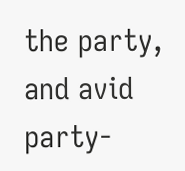the party, and avid party-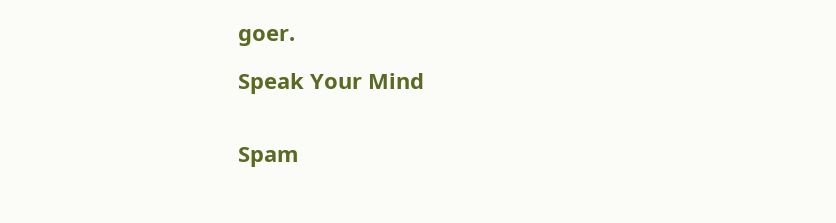goer.

Speak Your Mind


Spam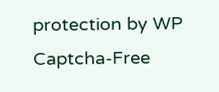protection by WP Captcha-Free